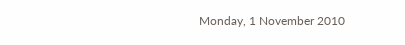Monday, 1 November 2010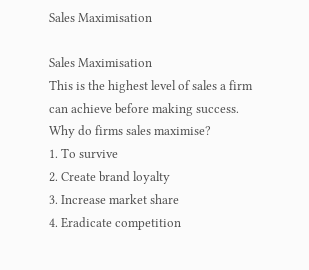Sales Maximisation

Sales Maximisation
This is the highest level of sales a firm can achieve before making success.
Why do firms sales maximise?
1. To survive
2. Create brand loyalty
3. Increase market share
4. Eradicate competition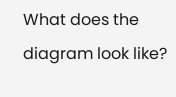What does the diagram look like?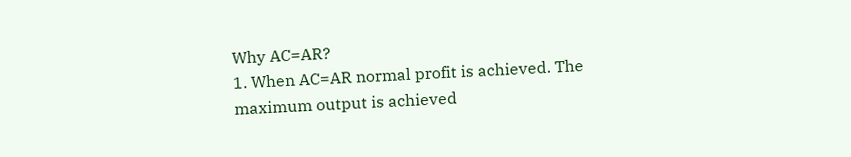Why AC=AR?
1. When AC=AR normal profit is achieved. The maximum output is achieved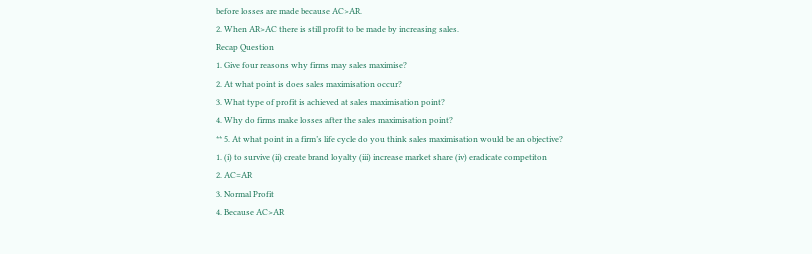before losses are made because AC>AR.
2. When AR>AC there is still profit to be made by increasing sales.
Recap Question
1. Give four reasons why firms may sales maximise?
2. At what point is does sales maximisation occur?
3. What type of profit is achieved at sales maximisation point?
4. Why do firms make losses after the sales maximisation point?
** 5. At what point in a firm’s life cycle do you think sales maximisation would be an objective?
1. (i) to survive (ii) create brand loyalty (iii) increase market share (iv) eradicate competiton
2. AC=AR
3. Normal Profit
4. Because AC>AR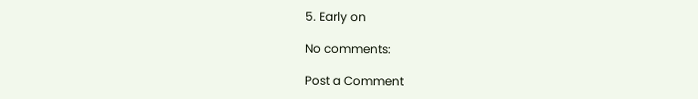5. Early on

No comments:

Post a Comment